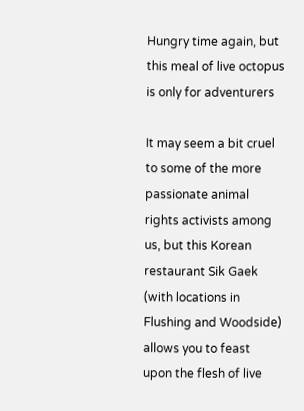Hungry time again, but this meal of live octopus is only for adventurers

It may seem a bit cruel to some of the more passionate animal rights activists among us, but this Korean restaurant Sik Gaek (with locations in Flushing and Woodside) allows you to feast upon the flesh of live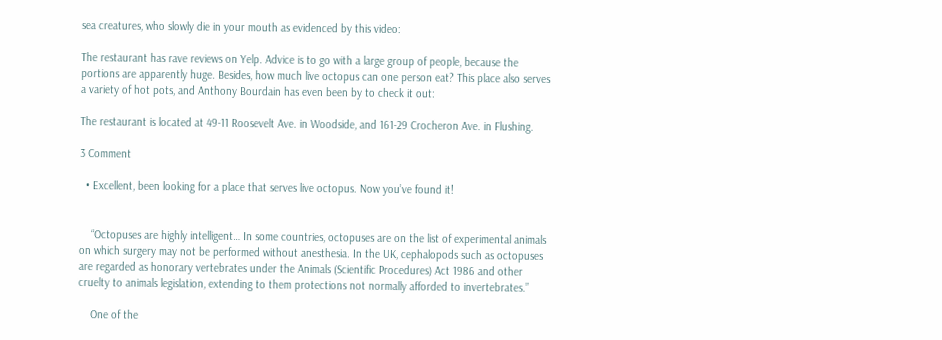sea creatures, who slowly die in your mouth as evidenced by this video:

The restaurant has rave reviews on Yelp. Advice is to go with a large group of people, because the portions are apparently huge. Besides, how much live octopus can one person eat? This place also serves a variety of hot pots, and Anthony Bourdain has even been by to check it out:

The restaurant is located at 49-11 Roosevelt Ave. in Woodside, and 161-29 Crocheron Ave. in Flushing.

3 Comment

  • Excellent, been looking for a place that serves live octopus. Now you’ve found it!


    “Octopuses are highly intelligent… In some countries, octopuses are on the list of experimental animals on which surgery may not be performed without anesthesia. In the UK, cephalopods such as octopuses are regarded as honorary vertebrates under the Animals (Scientific Procedures) Act 1986 and other cruelty to animals legislation, extending to them protections not normally afforded to invertebrates.”

    One of the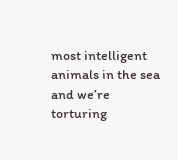most intelligent animals in the sea and we’re torturing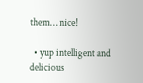them… nice!

  • yup intelligent and delicious